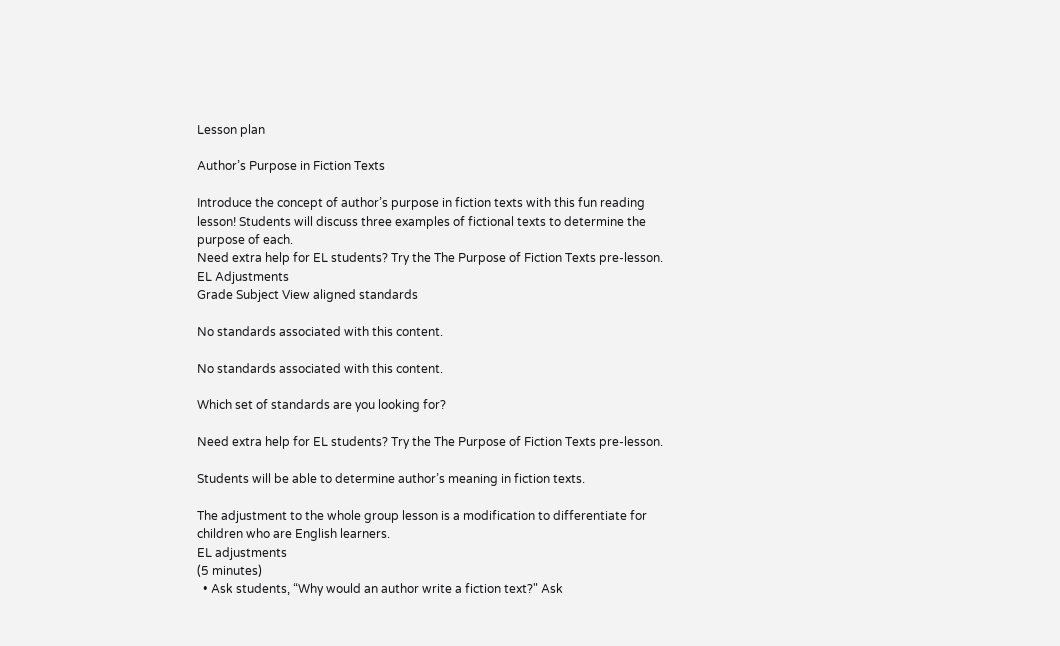Lesson plan

Author’s Purpose in Fiction Texts

Introduce the concept of author’s purpose in fiction texts with this fun reading lesson! Students will discuss three examples of fictional texts to determine the purpose of each.
Need extra help for EL students? Try the The Purpose of Fiction Texts pre-lesson.
EL Adjustments
Grade Subject View aligned standards

No standards associated with this content.

No standards associated with this content.

Which set of standards are you looking for?

Need extra help for EL students? Try the The Purpose of Fiction Texts pre-lesson.

Students will be able to determine author’s meaning in fiction texts.

The adjustment to the whole group lesson is a modification to differentiate for children who are English learners.
EL adjustments
(5 minutes)
  • Ask students, “Why would an author write a fiction text?" Ask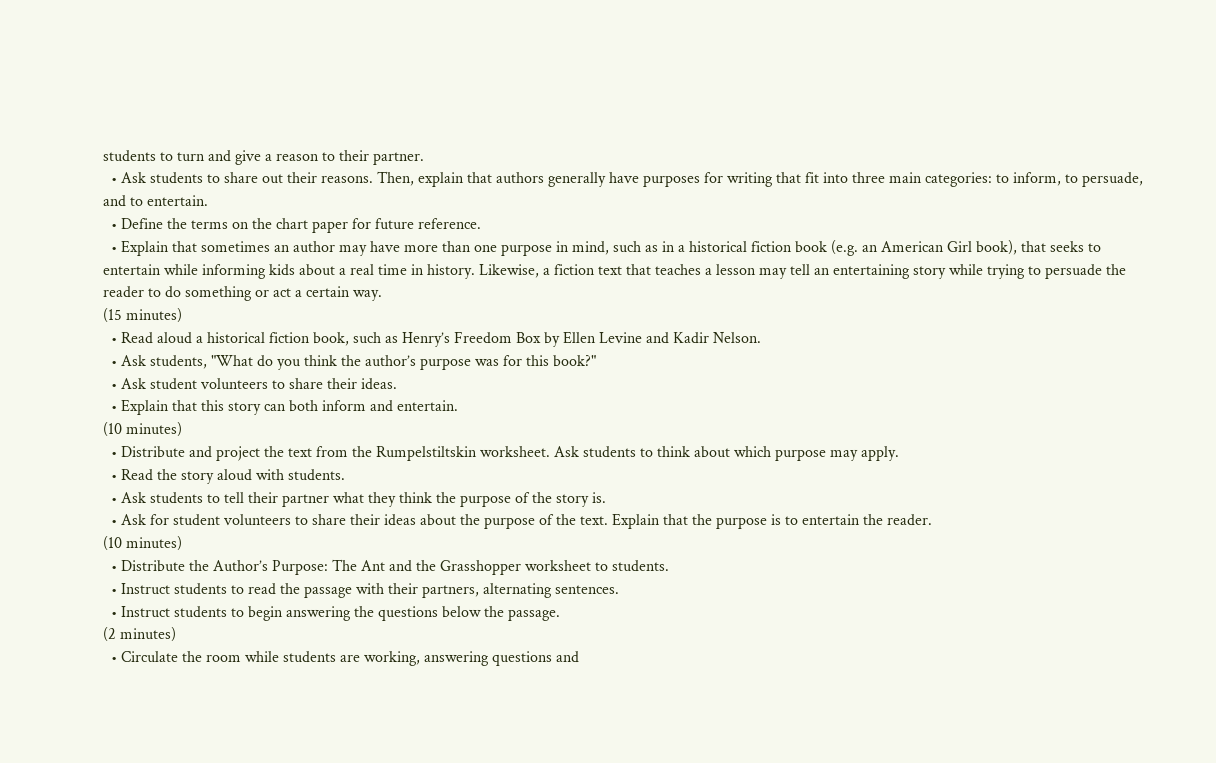students to turn and give a reason to their partner.
  • Ask students to share out their reasons. Then, explain that authors generally have purposes for writing that fit into three main categories: to inform, to persuade, and to entertain.
  • Define the terms on the chart paper for future reference.
  • Explain that sometimes an author may have more than one purpose in mind, such as in a historical fiction book (e.g. an American Girl book), that seeks to entertain while informing kids about a real time in history. Likewise, a fiction text that teaches a lesson may tell an entertaining story while trying to persuade the reader to do something or act a certain way.
(15 minutes)
  • Read aloud a historical fiction book, such as Henry’s Freedom Box by Ellen Levine and Kadir Nelson.
  • Ask students, "What do you think the author’s purpose was for this book?"
  • Ask student volunteers to share their ideas.
  • Explain that this story can both inform and entertain.
(10 minutes)
  • Distribute and project the text from the Rumpelstiltskin worksheet. Ask students to think about which purpose may apply.
  • Read the story aloud with students.
  • Ask students to tell their partner what they think the purpose of the story is.
  • Ask for student volunteers to share their ideas about the purpose of the text. Explain that the purpose is to entertain the reader.
(10 minutes)
  • Distribute the Author’s Purpose: The Ant and the Grasshopper worksheet to students.
  • Instruct students to read the passage with their partners, alternating sentences.
  • Instruct students to begin answering the questions below the passage.
(2 minutes)
  • Circulate the room while students are working, answering questions and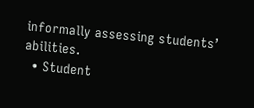informally assessing students’ abilities.
  • Student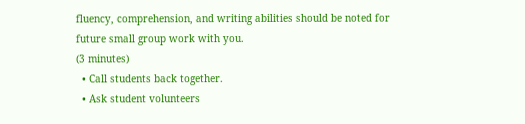fluency, comprehension, and writing abilities should be noted for future small group work with you.
(3 minutes)
  • Call students back together.
  • Ask student volunteers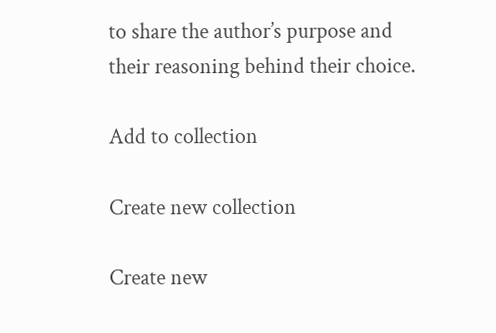to share the author’s purpose and their reasoning behind their choice.

Add to collection

Create new collection

Create new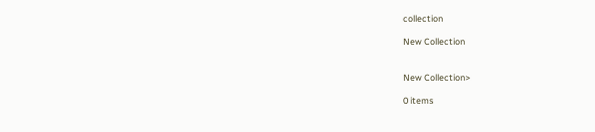collection

New Collection


New Collection>

0 items